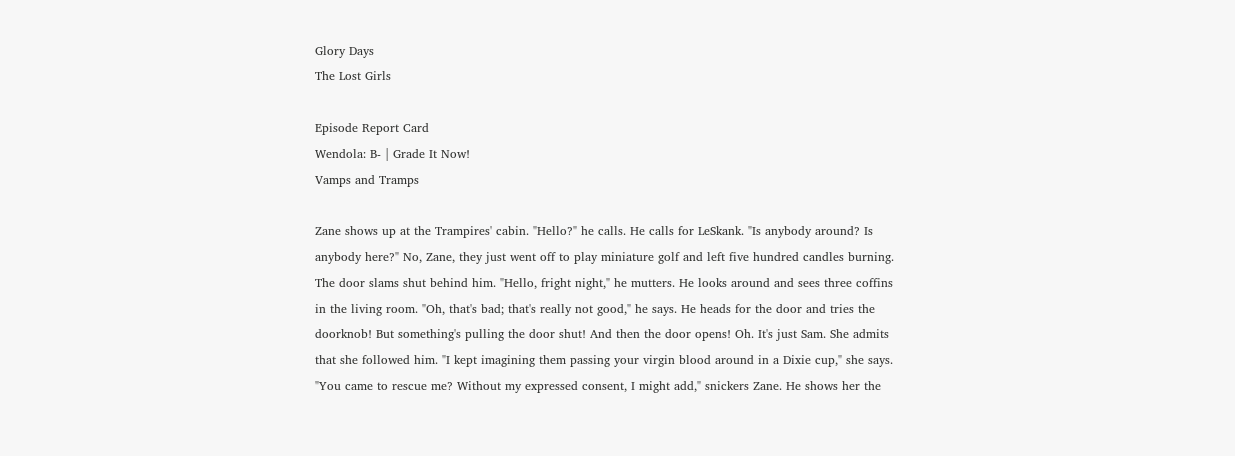Glory Days
The Lost Girls

Episode Report Card
Wendola: B- | Grade It Now!
Vamps and Tramps

Zane shows up at the Trampires' cabin. "Hello?" he calls. He calls for LeSkank. "Is anybody around? Is anybody here?" No, Zane, they just went off to play miniature golf and left five hundred candles burning. The door slams shut behind him. "Hello, fright night," he mutters. He looks around and sees three coffins in the living room. "Oh, that's bad; that's really not good," he says. He heads for the door and tries the doorknob! But something's pulling the door shut! And then the door opens! Oh. It's just Sam. She admits that she followed him. "I kept imagining them passing your virgin blood around in a Dixie cup," she says. "You came to rescue me? Without my expressed consent, I might add," snickers Zane. He shows her the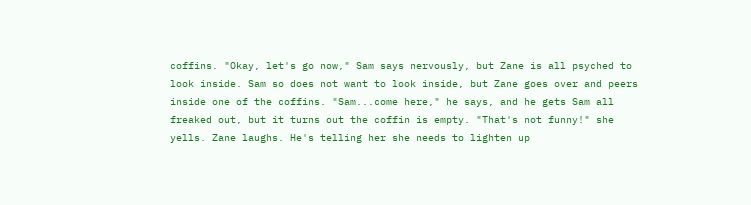coffins. "Okay, let's go now," Sam says nervously, but Zane is all psyched to look inside. Sam so does not want to look inside, but Zane goes over and peers inside one of the coffins. "Sam...come here," he says, and he gets Sam all freaked out, but it turns out the coffin is empty. "That's not funny!" she yells. Zane laughs. He's telling her she needs to lighten up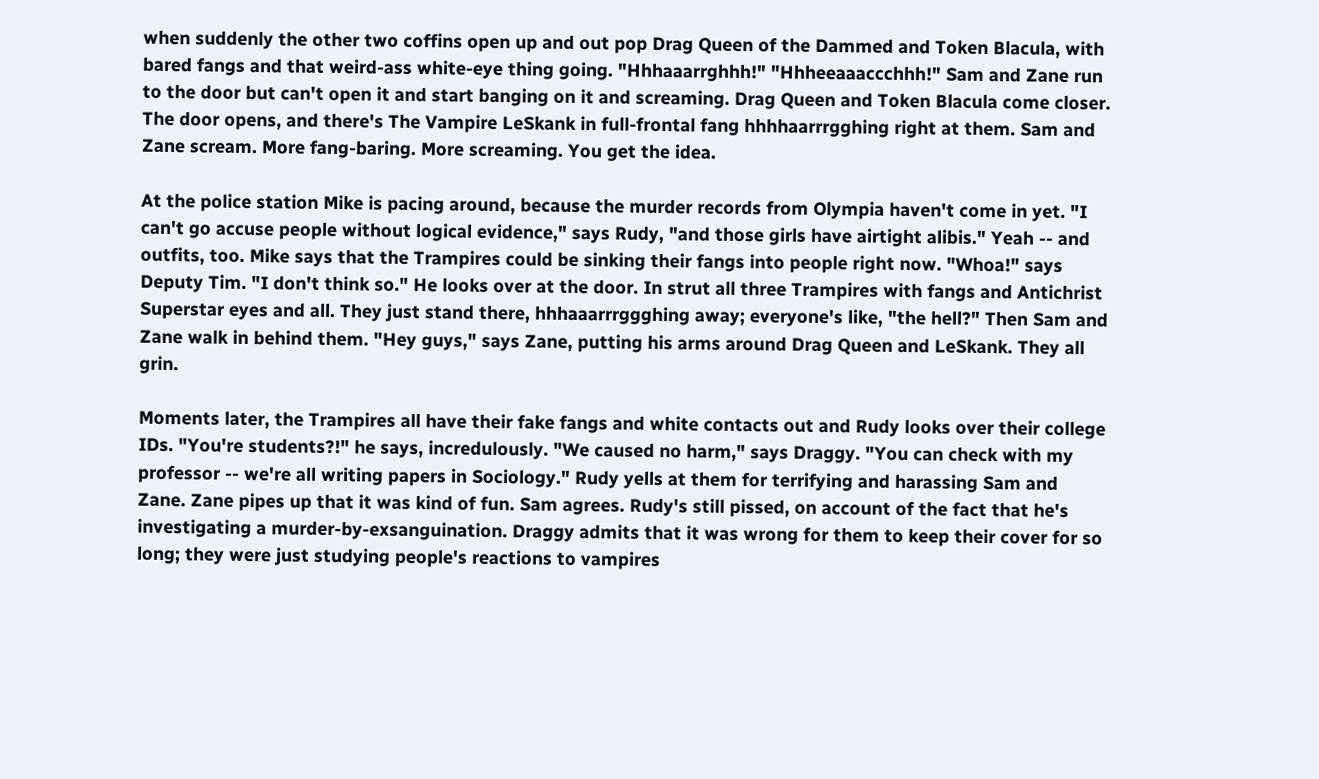when suddenly the other two coffins open up and out pop Drag Queen of the Dammed and Token Blacula, with bared fangs and that weird-ass white-eye thing going. "Hhhaaarrghhh!" "Hhheeaaaccchhh!" Sam and Zane run to the door but can't open it and start banging on it and screaming. Drag Queen and Token Blacula come closer. The door opens, and there's The Vampire LeSkank in full-frontal fang hhhhaarrrgghing right at them. Sam and Zane scream. More fang-baring. More screaming. You get the idea.

At the police station Mike is pacing around, because the murder records from Olympia haven't come in yet. "I can't go accuse people without logical evidence," says Rudy, "and those girls have airtight alibis." Yeah -- and outfits, too. Mike says that the Trampires could be sinking their fangs into people right now. "Whoa!" says Deputy Tim. "I don't think so." He looks over at the door. In strut all three Trampires with fangs and Antichrist Superstar eyes and all. They just stand there, hhhaaarrrggghing away; everyone's like, "the hell?" Then Sam and Zane walk in behind them. "Hey guys," says Zane, putting his arms around Drag Queen and LeSkank. They all grin.

Moments later, the Trampires all have their fake fangs and white contacts out and Rudy looks over their college IDs. "You're students?!" he says, incredulously. "We caused no harm," says Draggy. "You can check with my professor -- we're all writing papers in Sociology." Rudy yells at them for terrifying and harassing Sam and Zane. Zane pipes up that it was kind of fun. Sam agrees. Rudy's still pissed, on account of the fact that he's investigating a murder-by-exsanguination. Draggy admits that it was wrong for them to keep their cover for so long; they were just studying people's reactions to vampires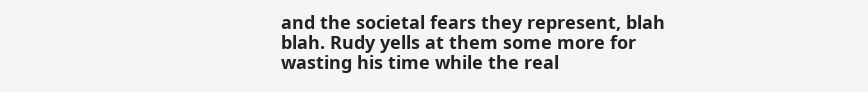and the societal fears they represent, blah blah. Rudy yells at them some more for wasting his time while the real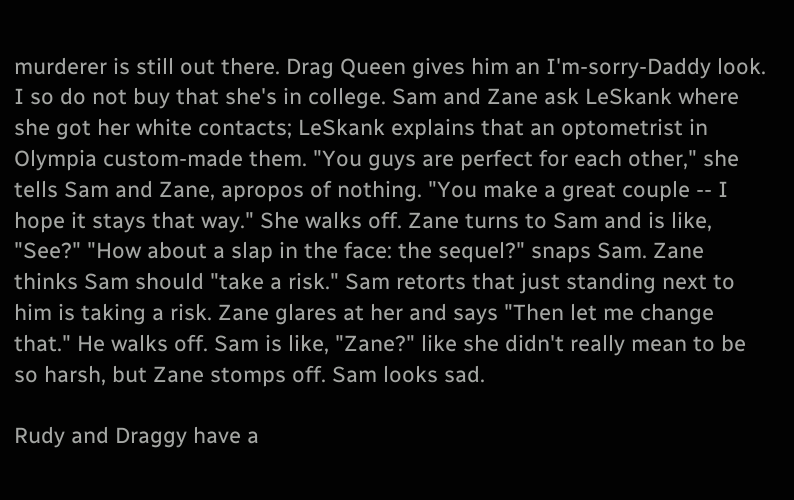murderer is still out there. Drag Queen gives him an I'm-sorry-Daddy look. I so do not buy that she's in college. Sam and Zane ask LeSkank where she got her white contacts; LeSkank explains that an optometrist in Olympia custom-made them. "You guys are perfect for each other," she tells Sam and Zane, apropos of nothing. "You make a great couple -- I hope it stays that way." She walks off. Zane turns to Sam and is like, "See?" "How about a slap in the face: the sequel?" snaps Sam. Zane thinks Sam should "take a risk." Sam retorts that just standing next to him is taking a risk. Zane glares at her and says "Then let me change that." He walks off. Sam is like, "Zane?" like she didn't really mean to be so harsh, but Zane stomps off. Sam looks sad.

Rudy and Draggy have a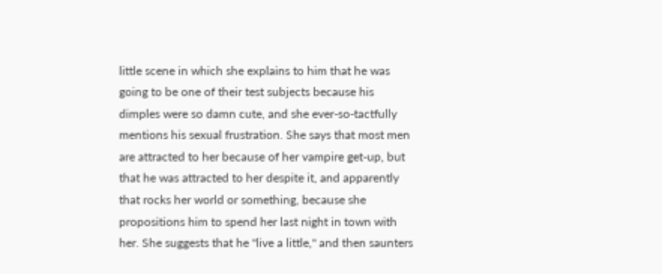little scene in which she explains to him that he was going to be one of their test subjects because his dimples were so damn cute, and she ever-so-tactfully mentions his sexual frustration. She says that most men are attracted to her because of her vampire get-up, but that he was attracted to her despite it, and apparently that rocks her world or something, because she propositions him to spend her last night in town with her. She suggests that he "live a little," and then saunters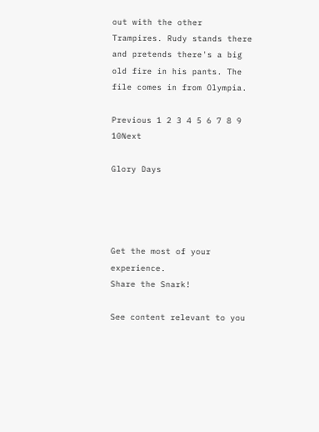out with the other Trampires. Rudy stands there and pretends there's a big old fire in his pants. The file comes in from Olympia.

Previous 1 2 3 4 5 6 7 8 9 10Next

Glory Days




Get the most of your experience.
Share the Snark!

See content relevant to you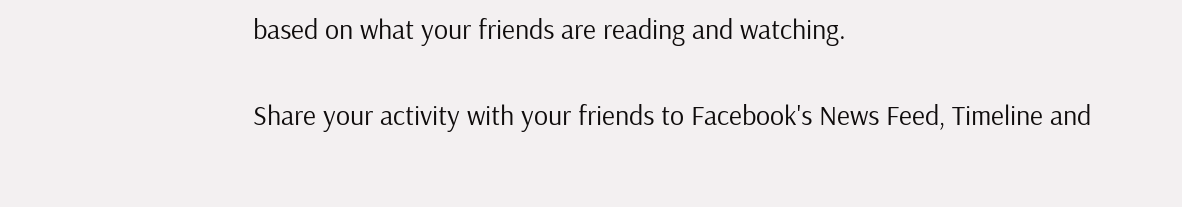based on what your friends are reading and watching.

Share your activity with your friends to Facebook's News Feed, Timeline and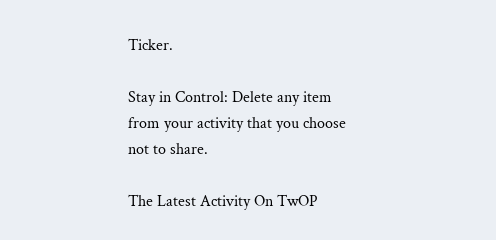Ticker.

Stay in Control: Delete any item from your activity that you choose not to share.

The Latest Activity On TwOP